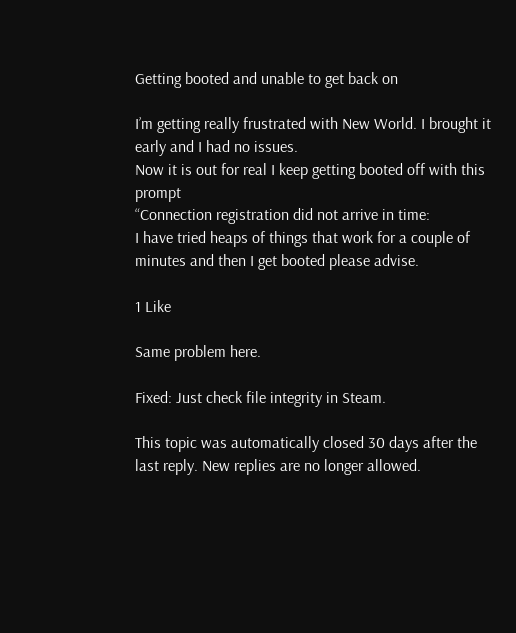Getting booted and unable to get back on

I’m getting really frustrated with New World. I brought it early and I had no issues.
Now it is out for real I keep getting booted off with this prompt
“Connection registration did not arrive in time:
I have tried heaps of things that work for a couple of minutes and then I get booted please advise.

1 Like

Same problem here.

Fixed: Just check file integrity in Steam.

This topic was automatically closed 30 days after the last reply. New replies are no longer allowed.